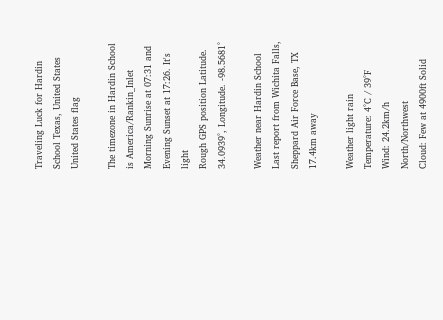Traveling Luck for Hardin School Texas, United States United States flag

The timezone in Hardin School is America/Rankin_Inlet
Morning Sunrise at 07:31 and Evening Sunset at 17:26. It's light
Rough GPS position Latitude. 34.0939°, Longitude. -98.5681°

Weather near Hardin School Last report from Wichita Falls, Sheppard Air Force Base, TX 17.4km away

Weather light rain Temperature: 4°C / 39°F
Wind: 24.2km/h North/Northwest
Cloud: Few at 4900ft Solid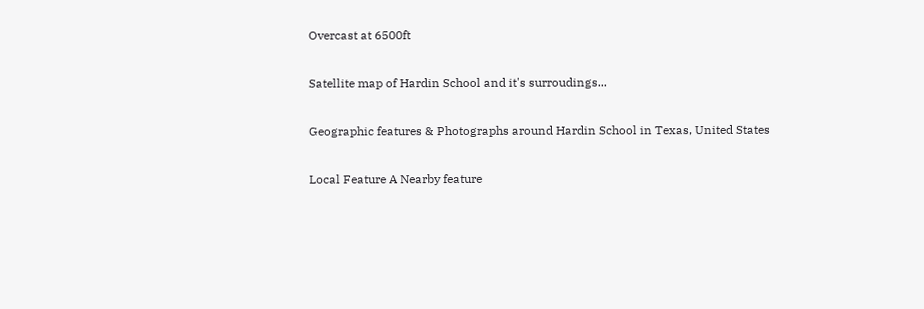Overcast at 6500ft

Satellite map of Hardin School and it's surroudings...

Geographic features & Photographs around Hardin School in Texas, United States

Local Feature A Nearby feature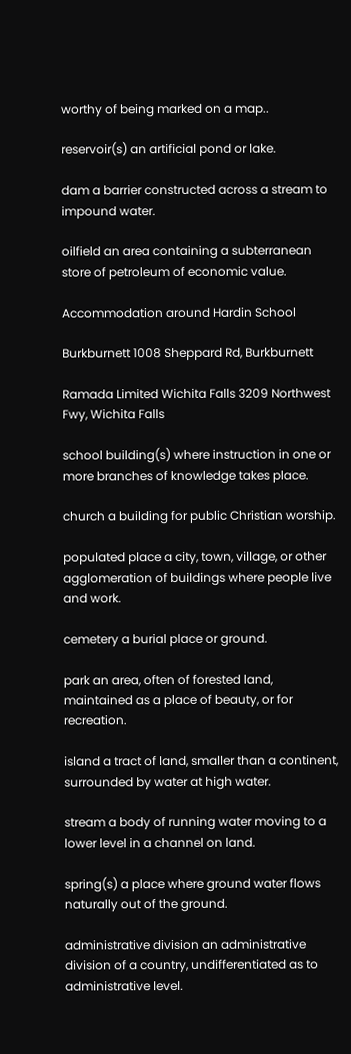worthy of being marked on a map..

reservoir(s) an artificial pond or lake.

dam a barrier constructed across a stream to impound water.

oilfield an area containing a subterranean store of petroleum of economic value.

Accommodation around Hardin School

Burkburnett 1008 Sheppard Rd, Burkburnett

Ramada Limited Wichita Falls 3209 Northwest Fwy, Wichita Falls

school building(s) where instruction in one or more branches of knowledge takes place.

church a building for public Christian worship.

populated place a city, town, village, or other agglomeration of buildings where people live and work.

cemetery a burial place or ground.

park an area, often of forested land, maintained as a place of beauty, or for recreation.

island a tract of land, smaller than a continent, surrounded by water at high water.

stream a body of running water moving to a lower level in a channel on land.

spring(s) a place where ground water flows naturally out of the ground.

administrative division an administrative division of a country, undifferentiated as to administrative level.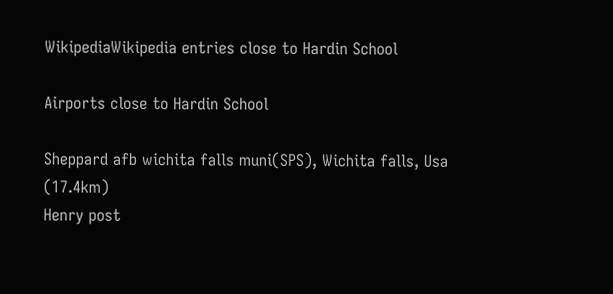WikipediaWikipedia entries close to Hardin School

Airports close to Hardin School

Sheppard afb wichita falls muni(SPS), Wichita falls, Usa (17.4km)
Henry post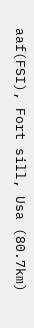aaf(FSI), Fort sill, Usa (80.7km)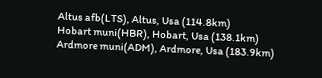Altus afb(LTS), Altus, Usa (114.8km)
Hobart muni(HBR), Hobart, Usa (138.1km)
Ardmore muni(ADM), Ardmore, Usa (183.9km)